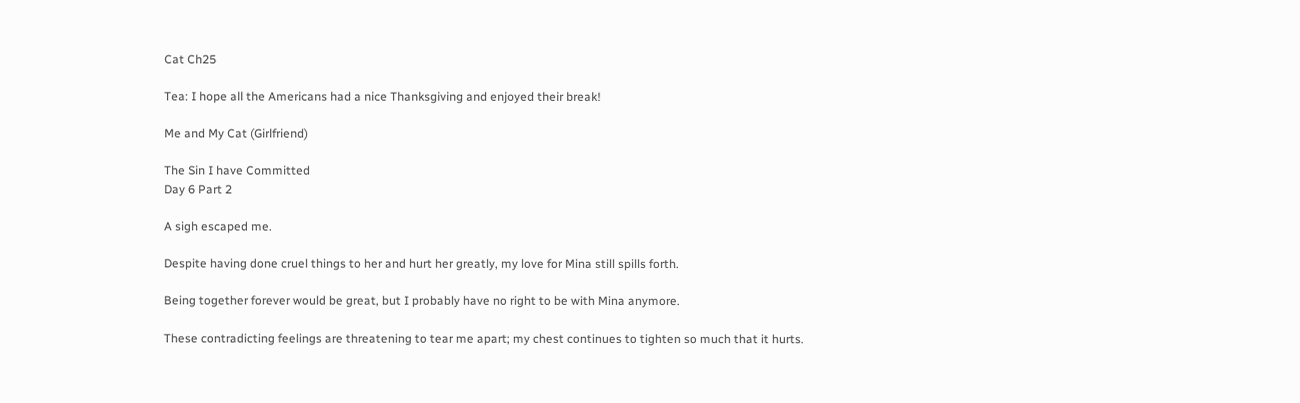Cat Ch25

Tea: I hope all the Americans had a nice Thanksgiving and enjoyed their break!

Me and My Cat (Girlfriend)

The Sin I have Committed
Day 6 Part 2

A sigh escaped me.

Despite having done cruel things to her and hurt her greatly, my love for Mina still spills forth.

Being together forever would be great, but I probably have no right to be with Mina anymore.

These contradicting feelings are threatening to tear me apart; my chest continues to tighten so much that it hurts.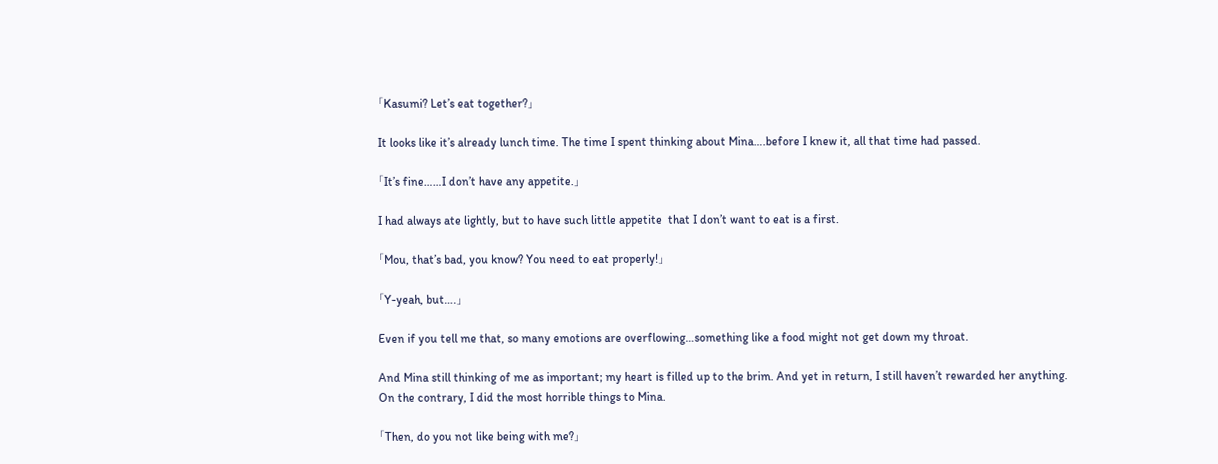「Kasumi? Let’s eat together?」

It looks like it’s already lunch time. The time I spent thinking about Mina….before I knew it, all that time had passed.

「It’s fine……I don’t have any appetite.」

I had always ate lightly, but to have such little appetite  that I don’t want to eat is a first.

「Mou, that’s bad, you know? You need to eat properly!」

「Y-yeah, but….」

Even if you tell me that, so many emotions are overflowing…something like a food might not get down my throat.

And Mina still thinking of me as important; my heart is filled up to the brim. And yet in return, I still haven’t rewarded her anything. On the contrary, I did the most horrible things to Mina.

「Then, do you not like being with me?」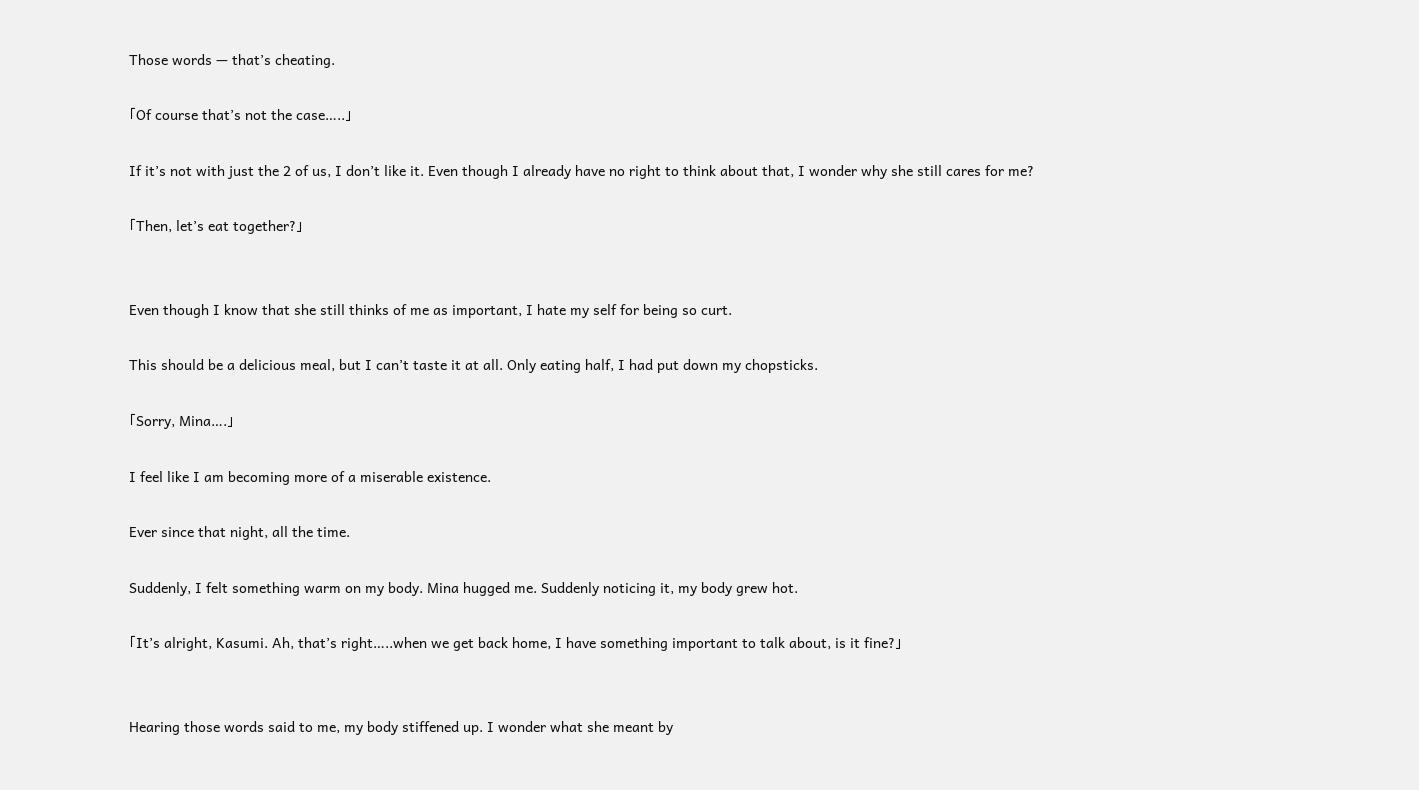Those words — that’s cheating.

「Of course that’s not the case…..」

If it’s not with just the 2 of us, I don’t like it. Even though I already have no right to think about that, I wonder why she still cares for me?

「Then, let’s eat together?」


Even though I know that she still thinks of me as important, I hate my self for being so curt.

This should be a delicious meal, but I can’t taste it at all. Only eating half, I had put down my chopsticks.

「Sorry, Mina….」

I feel like I am becoming more of a miserable existence.

Ever since that night, all the time.

Suddenly, I felt something warm on my body. Mina hugged me. Suddenly noticing it, my body grew hot.

「It’s alright, Kasumi. Ah, that’s right…..when we get back home, I have something important to talk about, is it fine?」


Hearing those words said to me, my body stiffened up. I wonder what she meant by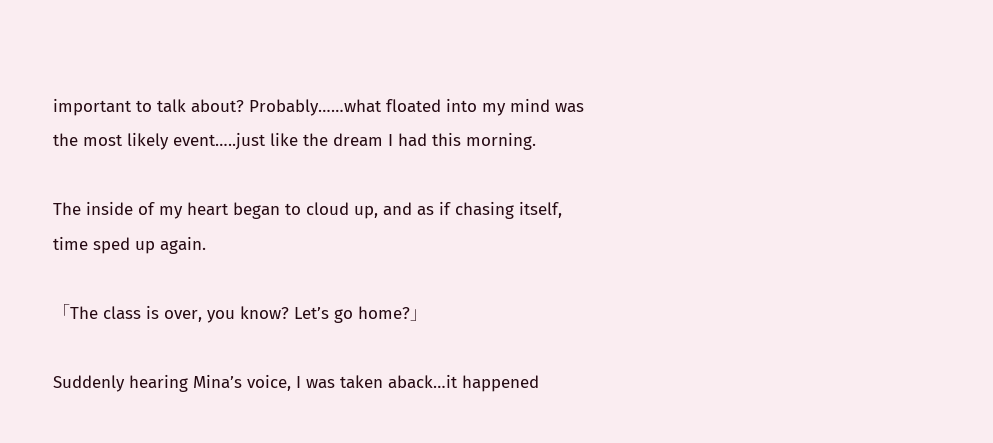important to talk about? Probably……what floated into my mind was the most likely event…..just like the dream I had this morning.

The inside of my heart began to cloud up, and as if chasing itself, time sped up again.

「The class is over, you know? Let’s go home?」

Suddenly hearing Mina’s voice, I was taken aback…it happened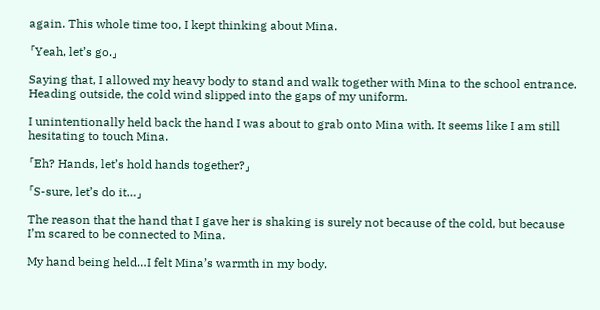again. This whole time too, I kept thinking about Mina.

「Yeah, let’s go.」

Saying that, I allowed my heavy body to stand and walk together with Mina to the school entrance. Heading outside, the cold wind slipped into the gaps of my uniform.

I unintentionally held back the hand I was about to grab onto Mina with. It seems like I am still hesitating to touch Mina.

「Eh? Hands, let’s hold hands together?」

「S-sure, let’s do it…」

The reason that the hand that I gave her is shaking is surely not because of the cold, but because I’m scared to be connected to Mina.

My hand being held…I felt Mina’s warmth in my body.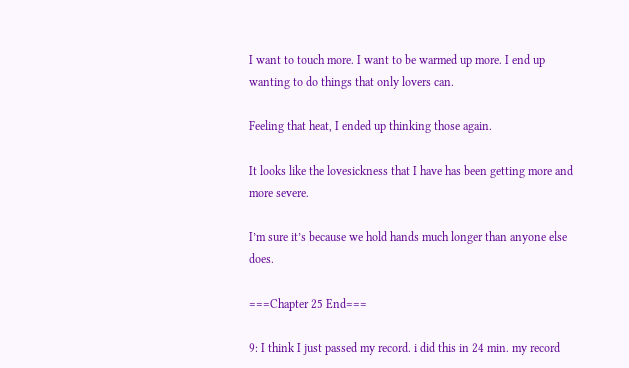I want to touch more. I want to be warmed up more. I end up wanting to do things that only lovers can.

Feeling that heat, I ended up thinking those again.

It looks like the lovesickness that I have has been getting more and more severe.

I’m sure it’s because we hold hands much longer than anyone else does.

===Chapter 25 End===

9: I think I just passed my record. i did this in 24 min. my record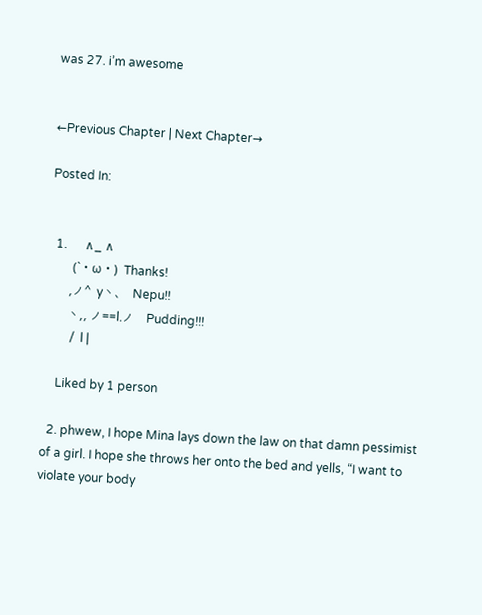was 27. i’m awesome


←Previous Chapter | Next Chapter→

Posted In:


  1.      ∧_ ∧
        (`・ω・)  Thanks!
       ,ノ^  yヽ、  Nepu!!
       ヽ,, ノ==l.ノ    Pudding!!!
        /  l |

    Liked by 1 person

  2. phwew, I hope Mina lays down the law on that damn pessimist of a girl. I hope she throws her onto the bed and yells, “I want to violate your body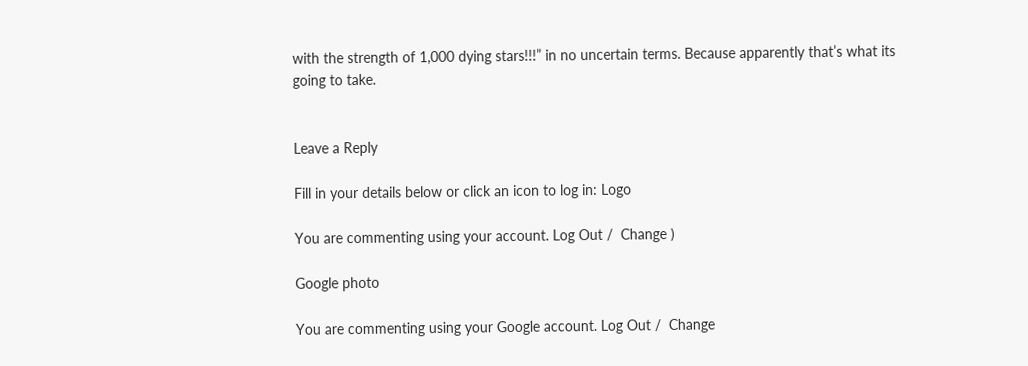with the strength of 1,000 dying stars!!!” in no uncertain terms. Because apparently that’s what its going to take.


Leave a Reply

Fill in your details below or click an icon to log in: Logo

You are commenting using your account. Log Out /  Change )

Google photo

You are commenting using your Google account. Log Out /  Change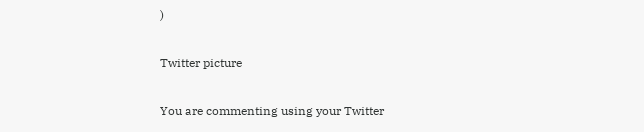)

Twitter picture

You are commenting using your Twitter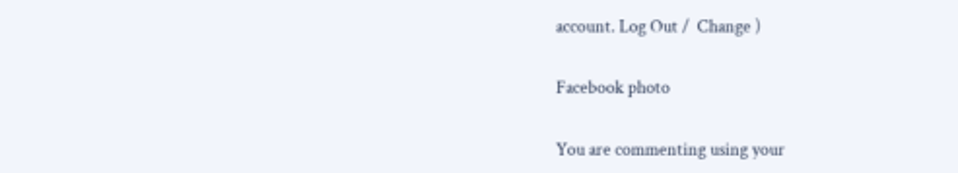account. Log Out /  Change )

Facebook photo

You are commenting using your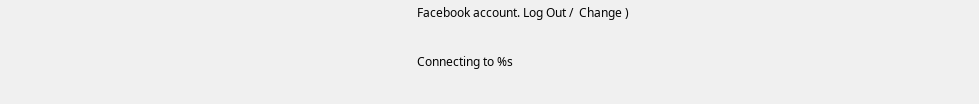Facebook account. Log Out /  Change )

Connecting to %s